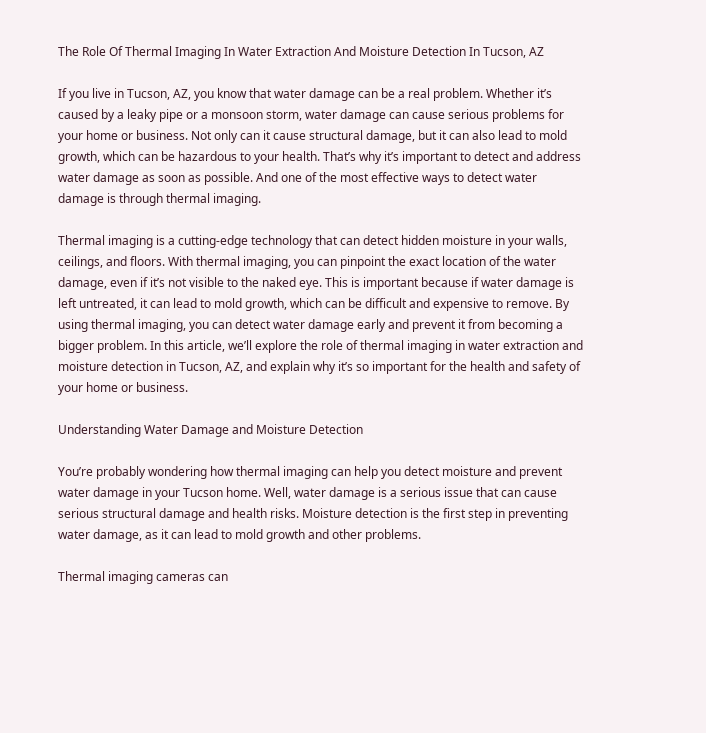The Role Of Thermal Imaging In Water Extraction And Moisture Detection In Tucson, AZ

If you live in Tucson, AZ, you know that water damage can be a real problem. Whether it’s caused by a leaky pipe or a monsoon storm, water damage can cause serious problems for your home or business. Not only can it cause structural damage, but it can also lead to mold growth, which can be hazardous to your health. That’s why it’s important to detect and address water damage as soon as possible. And one of the most effective ways to detect water damage is through thermal imaging.

Thermal imaging is a cutting-edge technology that can detect hidden moisture in your walls, ceilings, and floors. With thermal imaging, you can pinpoint the exact location of the water damage, even if it’s not visible to the naked eye. This is important because if water damage is left untreated, it can lead to mold growth, which can be difficult and expensive to remove. By using thermal imaging, you can detect water damage early and prevent it from becoming a bigger problem. In this article, we’ll explore the role of thermal imaging in water extraction and moisture detection in Tucson, AZ, and explain why it’s so important for the health and safety of your home or business.

Understanding Water Damage and Moisture Detection

You’re probably wondering how thermal imaging can help you detect moisture and prevent water damage in your Tucson home. Well, water damage is a serious issue that can cause serious structural damage and health risks. Moisture detection is the first step in preventing water damage, as it can lead to mold growth and other problems.

Thermal imaging cameras can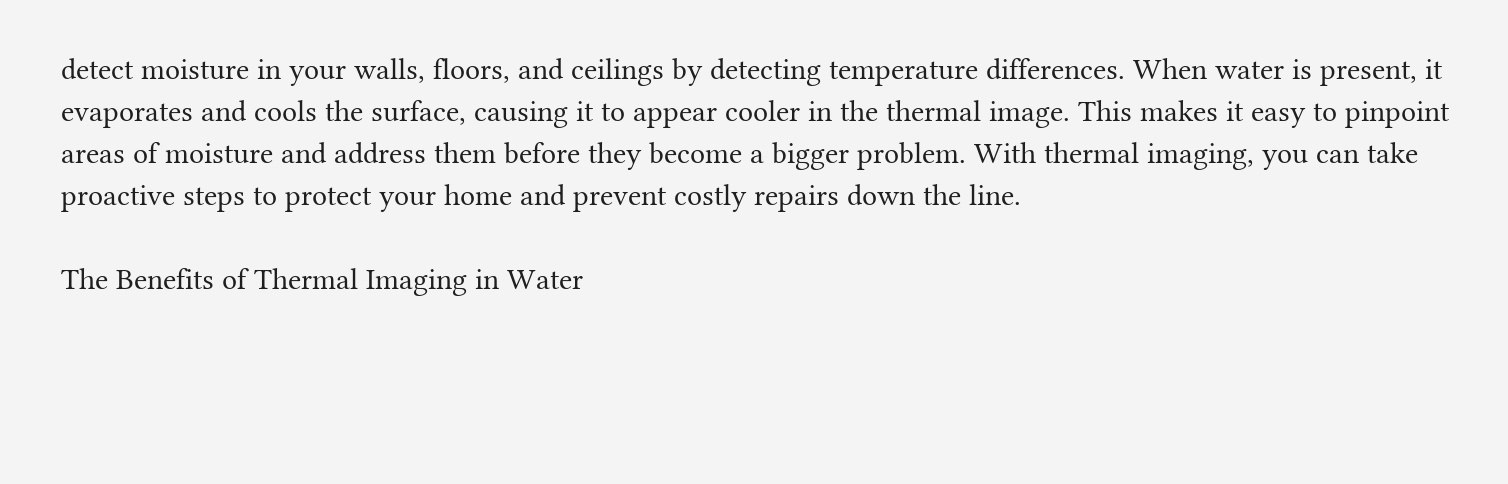detect moisture in your walls, floors, and ceilings by detecting temperature differences. When water is present, it evaporates and cools the surface, causing it to appear cooler in the thermal image. This makes it easy to pinpoint areas of moisture and address them before they become a bigger problem. With thermal imaging, you can take proactive steps to protect your home and prevent costly repairs down the line.

The Benefits of Thermal Imaging in Water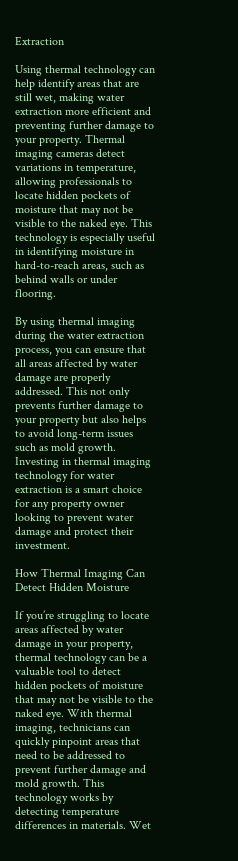Extraction

Using thermal technology can help identify areas that are still wet, making water extraction more efficient and preventing further damage to your property. Thermal imaging cameras detect variations in temperature, allowing professionals to locate hidden pockets of moisture that may not be visible to the naked eye. This technology is especially useful in identifying moisture in hard-to-reach areas, such as behind walls or under flooring.

By using thermal imaging during the water extraction process, you can ensure that all areas affected by water damage are properly addressed. This not only prevents further damage to your property but also helps to avoid long-term issues such as mold growth. Investing in thermal imaging technology for water extraction is a smart choice for any property owner looking to prevent water damage and protect their investment.

How Thermal Imaging Can Detect Hidden Moisture

If you’re struggling to locate areas affected by water damage in your property, thermal technology can be a valuable tool to detect hidden pockets of moisture that may not be visible to the naked eye. With thermal imaging, technicians can quickly pinpoint areas that need to be addressed to prevent further damage and mold growth. This technology works by detecting temperature differences in materials. Wet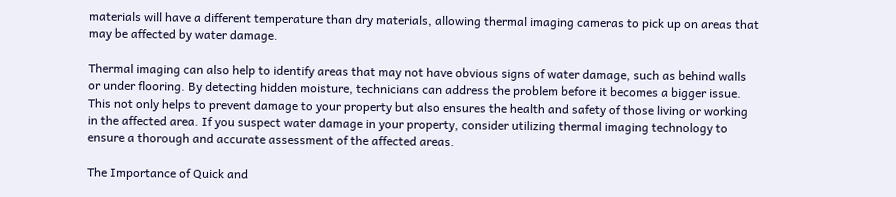materials will have a different temperature than dry materials, allowing thermal imaging cameras to pick up on areas that may be affected by water damage.

Thermal imaging can also help to identify areas that may not have obvious signs of water damage, such as behind walls or under flooring. By detecting hidden moisture, technicians can address the problem before it becomes a bigger issue. This not only helps to prevent damage to your property but also ensures the health and safety of those living or working in the affected area. If you suspect water damage in your property, consider utilizing thermal imaging technology to ensure a thorough and accurate assessment of the affected areas.

The Importance of Quick and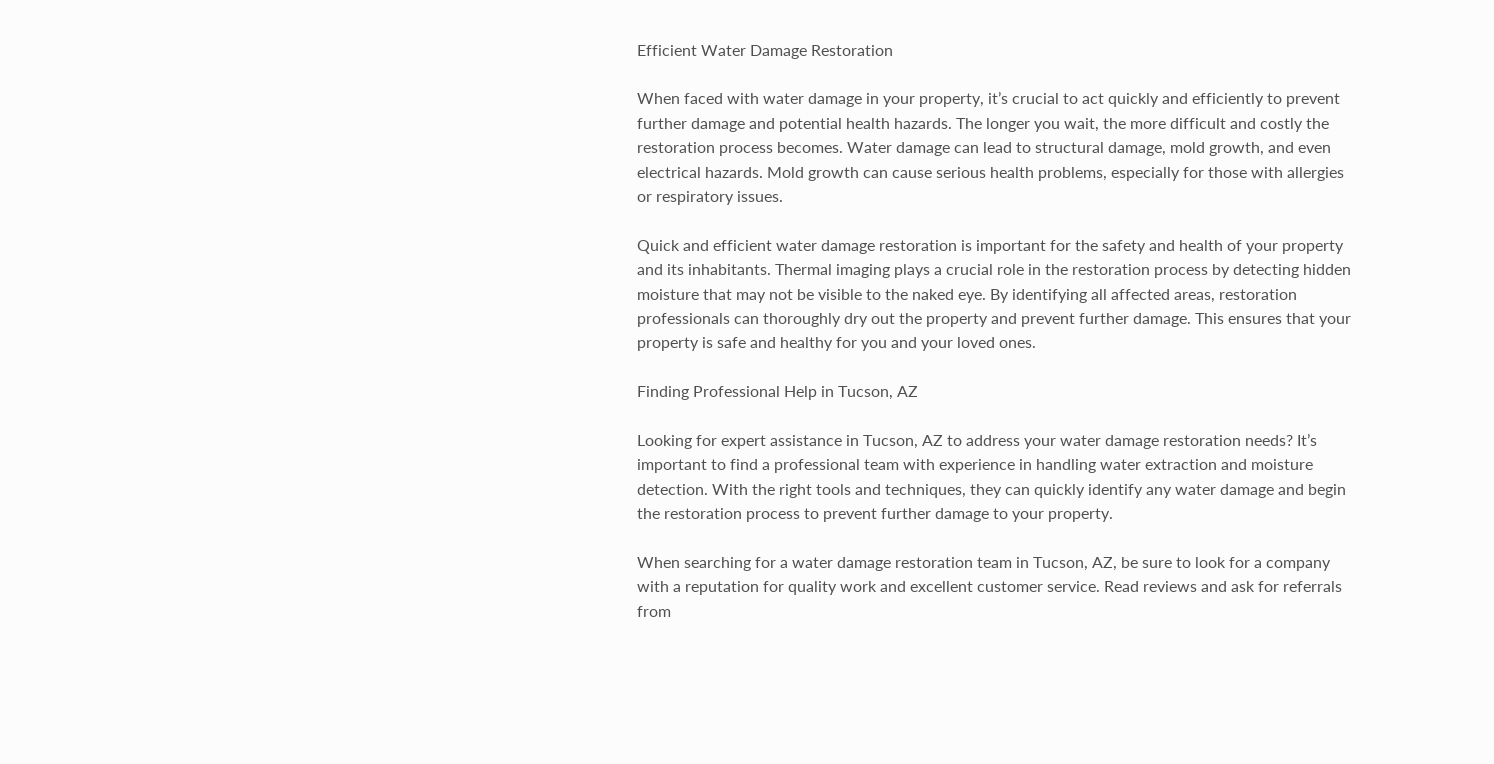Efficient Water Damage Restoration

When faced with water damage in your property, it’s crucial to act quickly and efficiently to prevent further damage and potential health hazards. The longer you wait, the more difficult and costly the restoration process becomes. Water damage can lead to structural damage, mold growth, and even electrical hazards. Mold growth can cause serious health problems, especially for those with allergies or respiratory issues.

Quick and efficient water damage restoration is important for the safety and health of your property and its inhabitants. Thermal imaging plays a crucial role in the restoration process by detecting hidden moisture that may not be visible to the naked eye. By identifying all affected areas, restoration professionals can thoroughly dry out the property and prevent further damage. This ensures that your property is safe and healthy for you and your loved ones.

Finding Professional Help in Tucson, AZ

Looking for expert assistance in Tucson, AZ to address your water damage restoration needs? It’s important to find a professional team with experience in handling water extraction and moisture detection. With the right tools and techniques, they can quickly identify any water damage and begin the restoration process to prevent further damage to your property.

When searching for a water damage restoration team in Tucson, AZ, be sure to look for a company with a reputation for quality work and excellent customer service. Read reviews and ask for referrals from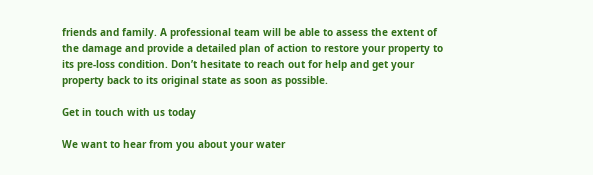friends and family. A professional team will be able to assess the extent of the damage and provide a detailed plan of action to restore your property to its pre-loss condition. Don’t hesitate to reach out for help and get your property back to its original state as soon as possible.

Get in touch with us today

We want to hear from you about your water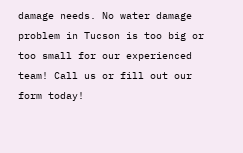damage needs. No water damage problem in Tucson is too big or too small for our experienced team! Call us or fill out our form today!